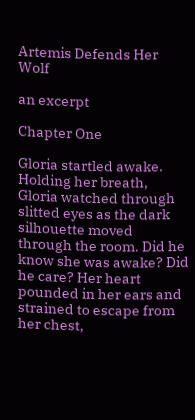Artemis Defends Her Wolf

an excerpt

Chapter One

Gloria startled awake. Holding her breath, Gloria watched through slitted eyes as the dark silhouette moved through the room. Did he know she was awake? Did he care? Her heart pounded in her ears and strained to escape from her chest,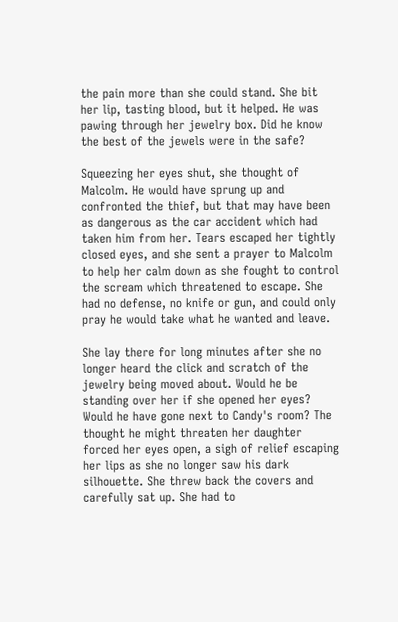the pain more than she could stand. She bit her lip, tasting blood, but it helped. He was pawing through her jewelry box. Did he know the best of the jewels were in the safe?

Squeezing her eyes shut, she thought of Malcolm. He would have sprung up and confronted the thief, but that may have been as dangerous as the car accident which had taken him from her. Tears escaped her tightly closed eyes, and she sent a prayer to Malcolm to help her calm down as she fought to control the scream which threatened to escape. She had no defense, no knife or gun, and could only pray he would take what he wanted and leave.

She lay there for long minutes after she no longer heard the click and scratch of the jewelry being moved about. Would he be standing over her if she opened her eyes? Would he have gone next to Candy's room? The thought he might threaten her daughter forced her eyes open, a sigh of relief escaping her lips as she no longer saw his dark silhouette. She threw back the covers and carefully sat up. She had to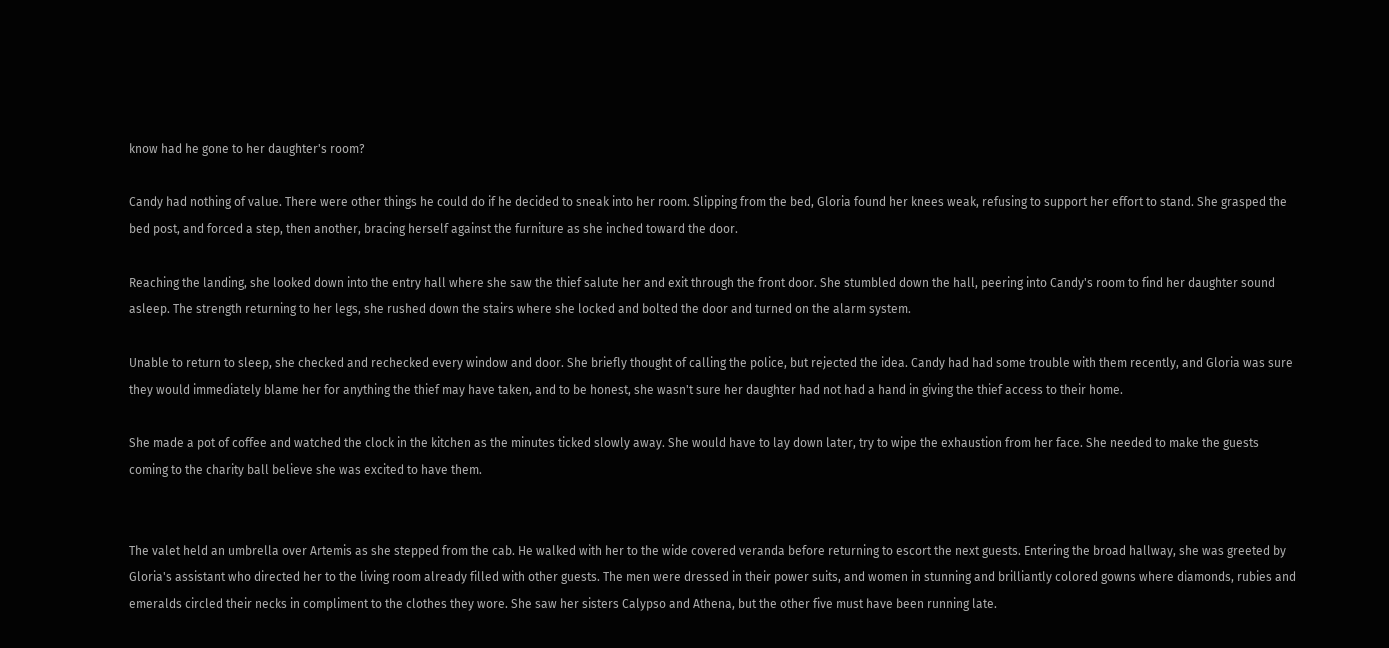know had he gone to her daughter's room?

Candy had nothing of value. There were other things he could do if he decided to sneak into her room. Slipping from the bed, Gloria found her knees weak, refusing to support her effort to stand. She grasped the bed post, and forced a step, then another, bracing herself against the furniture as she inched toward the door.

Reaching the landing, she looked down into the entry hall where she saw the thief salute her and exit through the front door. She stumbled down the hall, peering into Candy's room to find her daughter sound asleep. The strength returning to her legs, she rushed down the stairs where she locked and bolted the door and turned on the alarm system.

Unable to return to sleep, she checked and rechecked every window and door. She briefly thought of calling the police, but rejected the idea. Candy had had some trouble with them recently, and Gloria was sure they would immediately blame her for anything the thief may have taken, and to be honest, she wasn't sure her daughter had not had a hand in giving the thief access to their home.

She made a pot of coffee and watched the clock in the kitchen as the minutes ticked slowly away. She would have to lay down later, try to wipe the exhaustion from her face. She needed to make the guests coming to the charity ball believe she was excited to have them.


The valet held an umbrella over Artemis as she stepped from the cab. He walked with her to the wide covered veranda before returning to escort the next guests. Entering the broad hallway, she was greeted by Gloria's assistant who directed her to the living room already filled with other guests. The men were dressed in their power suits, and women in stunning and brilliantly colored gowns where diamonds, rubies and emeralds circled their necks in compliment to the clothes they wore. She saw her sisters Calypso and Athena, but the other five must have been running late.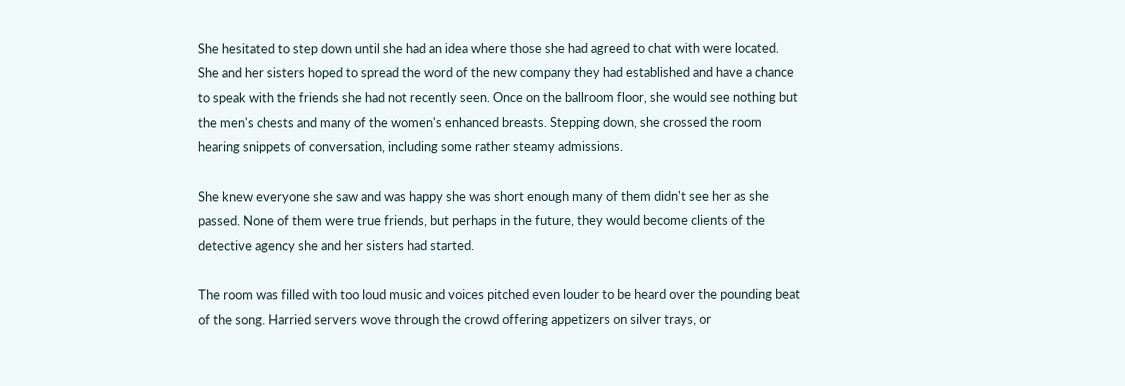She hesitated to step down until she had an idea where those she had agreed to chat with were located. She and her sisters hoped to spread the word of the new company they had established and have a chance to speak with the friends she had not recently seen. Once on the ballroom floor, she would see nothing but the men's chests and many of the women's enhanced breasts. Stepping down, she crossed the room hearing snippets of conversation, including some rather steamy admissions.

She knew everyone she saw and was happy she was short enough many of them didn't see her as she passed. None of them were true friends, but perhaps in the future, they would become clients of the detective agency she and her sisters had started.

The room was filled with too loud music and voices pitched even louder to be heard over the pounding beat of the song. Harried servers wove through the crowd offering appetizers on silver trays, or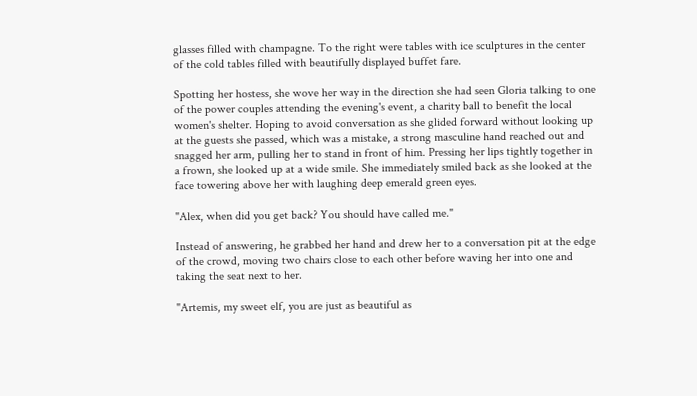glasses filled with champagne. To the right were tables with ice sculptures in the center of the cold tables filled with beautifully displayed buffet fare.

Spotting her hostess, she wove her way in the direction she had seen Gloria talking to one of the power couples attending the evening's event, a charity ball to benefit the local women's shelter. Hoping to avoid conversation as she glided forward without looking up at the guests she passed, which was a mistake, a strong masculine hand reached out and snagged her arm, pulling her to stand in front of him. Pressing her lips tightly together in a frown, she looked up at a wide smile. She immediately smiled back as she looked at the face towering above her with laughing deep emerald green eyes.

"Alex, when did you get back? You should have called me."

Instead of answering, he grabbed her hand and drew her to a conversation pit at the edge of the crowd, moving two chairs close to each other before waving her into one and taking the seat next to her.

"Artemis, my sweet elf, you are just as beautiful as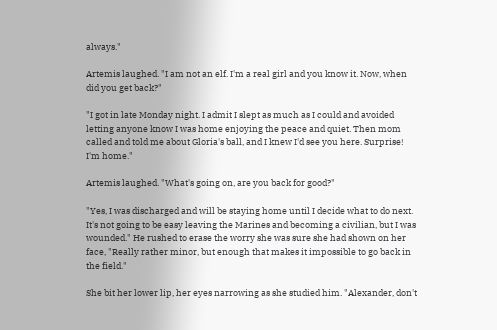always."

Artemis laughed. "I am not an elf. I'm a real girl and you know it. Now, when did you get back?"

"I got in late Monday night. I admit I slept as much as I could and avoided letting anyone know I was home enjoying the peace and quiet. Then mom called and told me about Gloria's ball, and I knew I'd see you here. Surprise! I'm home."

Artemis laughed. "What's going on, are you back for good?"

"Yes, I was discharged and will be staying home until I decide what to do next. It's not going to be easy leaving the Marines and becoming a civilian, but I was wounded." He rushed to erase the worry she was sure she had shown on her face, "Really rather minor, but enough that makes it impossible to go back in the field."

She bit her lower lip, her eyes narrowing as she studied him. "Alexander, don't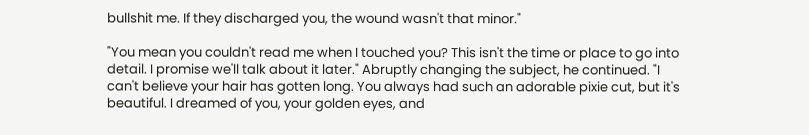bullshit me. If they discharged you, the wound wasn't that minor."

"You mean you couldn't read me when I touched you? This isn't the time or place to go into detail. I promise we'll talk about it later." Abruptly changing the subject, he continued. "I can't believe your hair has gotten long. You always had such an adorable pixie cut, but it's beautiful. I dreamed of you, your golden eyes, and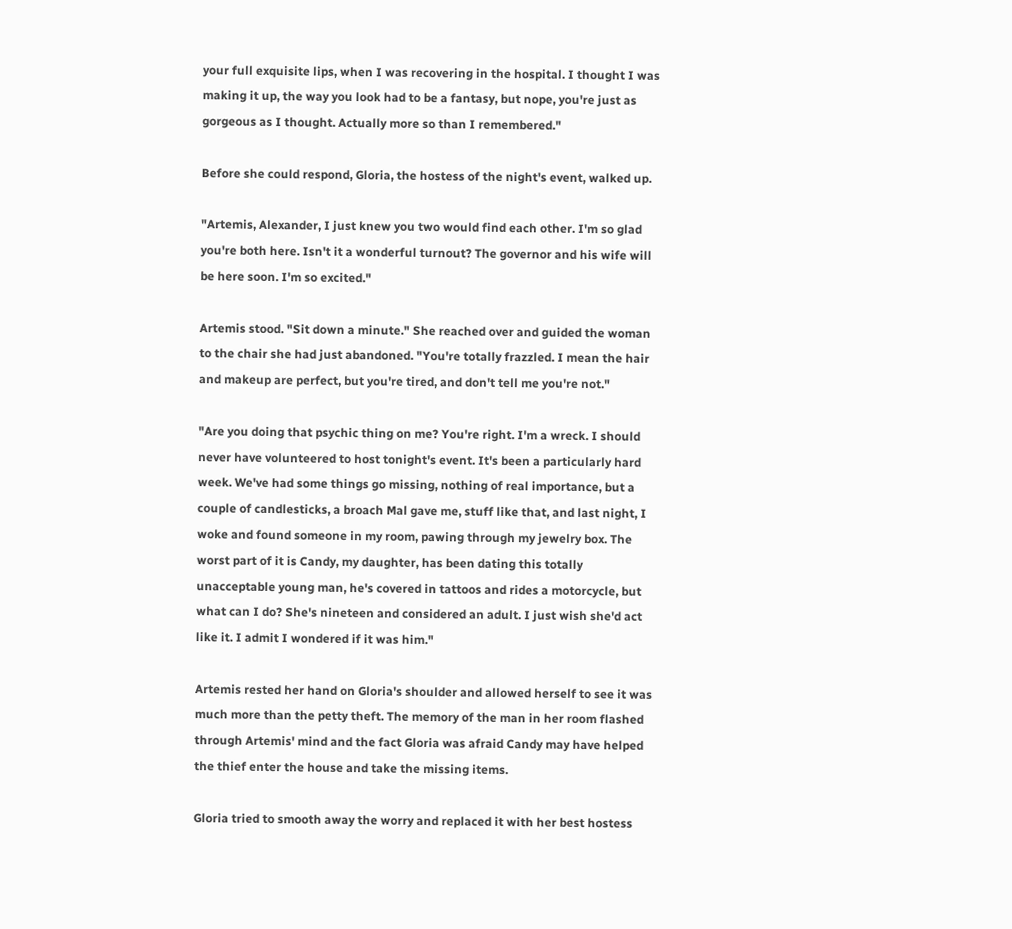your full exquisite lips, when I was recovering in the hospital. I thought I was making it up, the way you look had to be a fantasy, but nope, you're just as gorgeous as I thought. Actually more so than I remembered."

Before she could respond, Gloria, the hostess of the night's event, walked up.

"Artemis, Alexander, I just knew you two would find each other. I'm so glad you're both here. Isn't it a wonderful turnout? The governor and his wife will be here soon. I'm so excited."

Artemis stood. "Sit down a minute." She reached over and guided the woman to the chair she had just abandoned. "You're totally frazzled. I mean the hair and makeup are perfect, but you're tired, and don't tell me you're not."

"Are you doing that psychic thing on me? You're right. I'm a wreck. I should never have volunteered to host tonight's event. It's been a particularly hard week. We've had some things go missing, nothing of real importance, but a couple of candlesticks, a broach Mal gave me, stuff like that, and last night, I woke and found someone in my room, pawing through my jewelry box. The worst part of it is Candy, my daughter, has been dating this totally unacceptable young man, he's covered in tattoos and rides a motorcycle, but what can I do? She's nineteen and considered an adult. I just wish she'd act like it. I admit I wondered if it was him."

Artemis rested her hand on Gloria's shoulder and allowed herself to see it was much more than the petty theft. The memory of the man in her room flashed through Artemis' mind and the fact Gloria was afraid Candy may have helped the thief enter the house and take the missing items.

Gloria tried to smooth away the worry and replaced it with her best hostess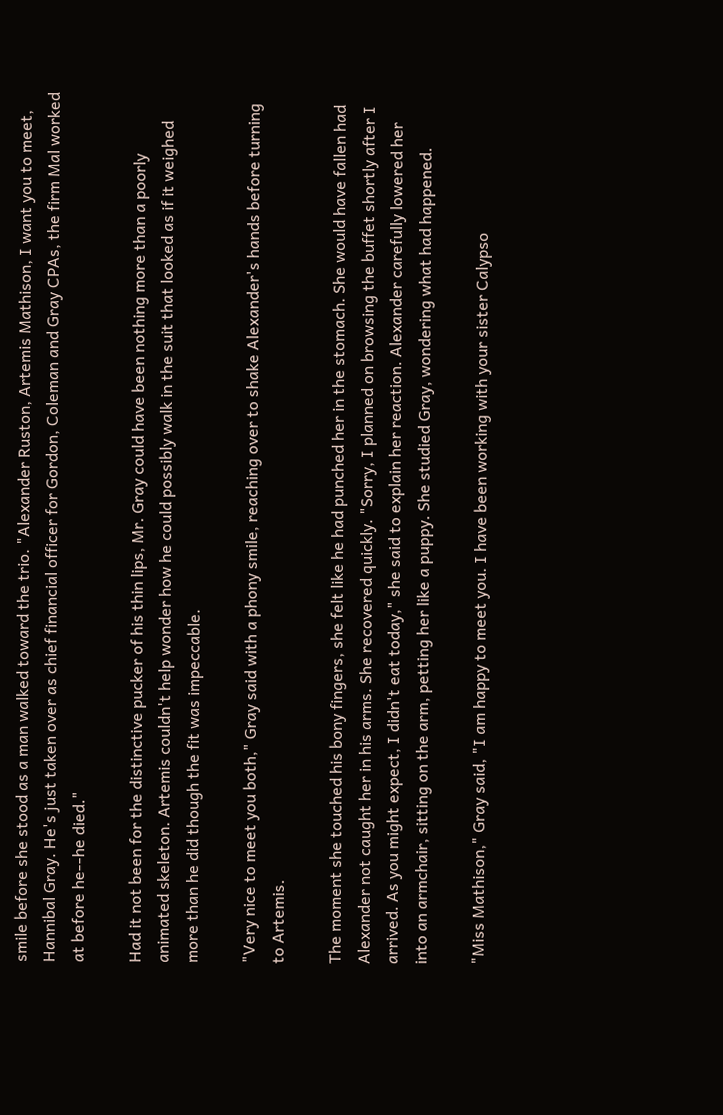smile before she stood as a man walked toward the trio. "Alexander Ruston, Artemis Mathison, I want you to meet, Hannibal Gray. He's just taken over as chief financial officer for Gordon, Coleman and Gray CPAs, the firm Mal worked at before he--he died."

Had it not been for the distinctive pucker of his thin lips, Mr. Gray could have been nothing more than a poorly animated skeleton. Artemis couldn't help wonder how he could possibly walk in the suit that looked as if it weighed more than he did though the fit was impeccable.

"Very nice to meet you both," Gray said with a phony smile, reaching over to shake Alexander's hands before turning to Artemis.

The moment she touched his bony fingers, she felt like he had punched her in the stomach. She would have fallen had Alexander not caught her in his arms. She recovered quickly. "Sorry, I planned on browsing the buffet shortly after I arrived. As you might expect, I didn't eat today," she said to explain her reaction. Alexander carefully lowered her into an armchair, sitting on the arm, petting her like a puppy. She studied Gray, wondering what had happened.

"Miss Mathison," Gray said, "I am happy to meet you. I have been working with your sister Calypso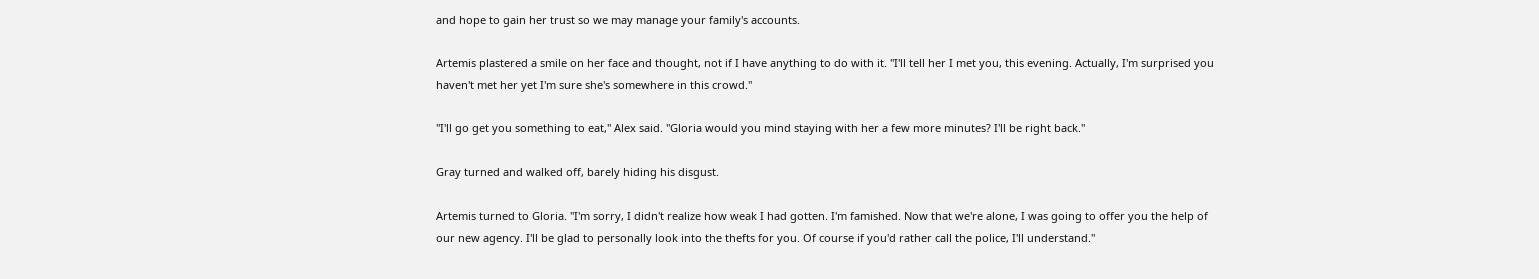and hope to gain her trust so we may manage your family's accounts.

Artemis plastered a smile on her face and thought, not if I have anything to do with it. "I'll tell her I met you, this evening. Actually, I'm surprised you haven't met her yet I'm sure she's somewhere in this crowd."

"I'll go get you something to eat," Alex said. "Gloria would you mind staying with her a few more minutes? I'll be right back."

Gray turned and walked off, barely hiding his disgust.

Artemis turned to Gloria. "I'm sorry, I didn't realize how weak I had gotten. I'm famished. Now that we're alone, I was going to offer you the help of our new agency. I'll be glad to personally look into the thefts for you. Of course if you'd rather call the police, I'll understand."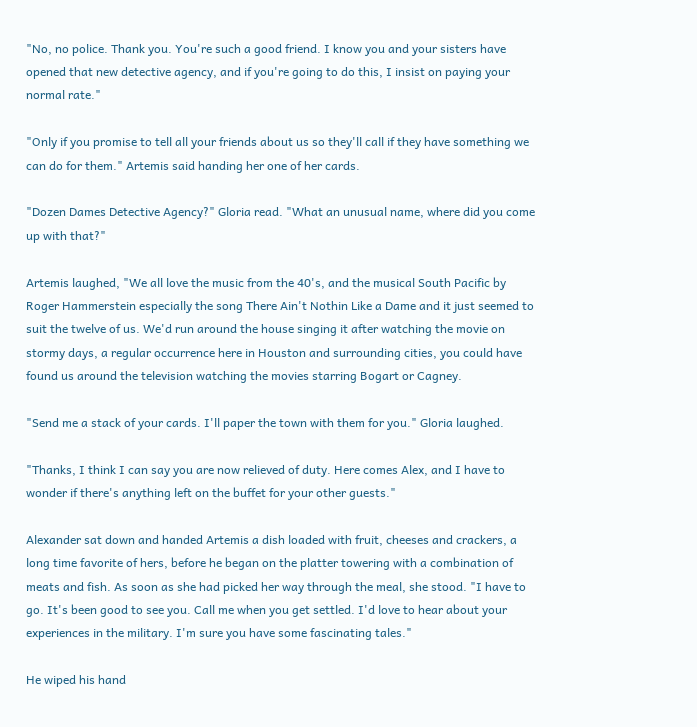"No, no police. Thank you. You're such a good friend. I know you and your sisters have opened that new detective agency, and if you're going to do this, I insist on paying your normal rate."

"Only if you promise to tell all your friends about us so they'll call if they have something we can do for them." Artemis said handing her one of her cards.

"Dozen Dames Detective Agency?" Gloria read. "What an unusual name, where did you come up with that?"

Artemis laughed, "We all love the music from the 40's, and the musical South Pacific by Roger Hammerstein especially the song There Ain't Nothin Like a Dame and it just seemed to suit the twelve of us. We'd run around the house singing it after watching the movie on stormy days, a regular occurrence here in Houston and surrounding cities, you could have found us around the television watching the movies starring Bogart or Cagney.

"Send me a stack of your cards. I'll paper the town with them for you." Gloria laughed.

"Thanks, I think I can say you are now relieved of duty. Here comes Alex, and I have to wonder if there's anything left on the buffet for your other guests."

Alexander sat down and handed Artemis a dish loaded with fruit, cheeses and crackers, a long time favorite of hers, before he began on the platter towering with a combination of meats and fish. As soon as she had picked her way through the meal, she stood. "I have to go. It's been good to see you. Call me when you get settled. I'd love to hear about your experiences in the military. I'm sure you have some fascinating tales."

He wiped his hand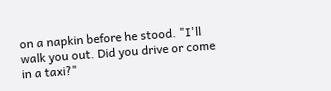on a napkin before he stood. "I'll walk you out. Did you drive or come in a taxi?"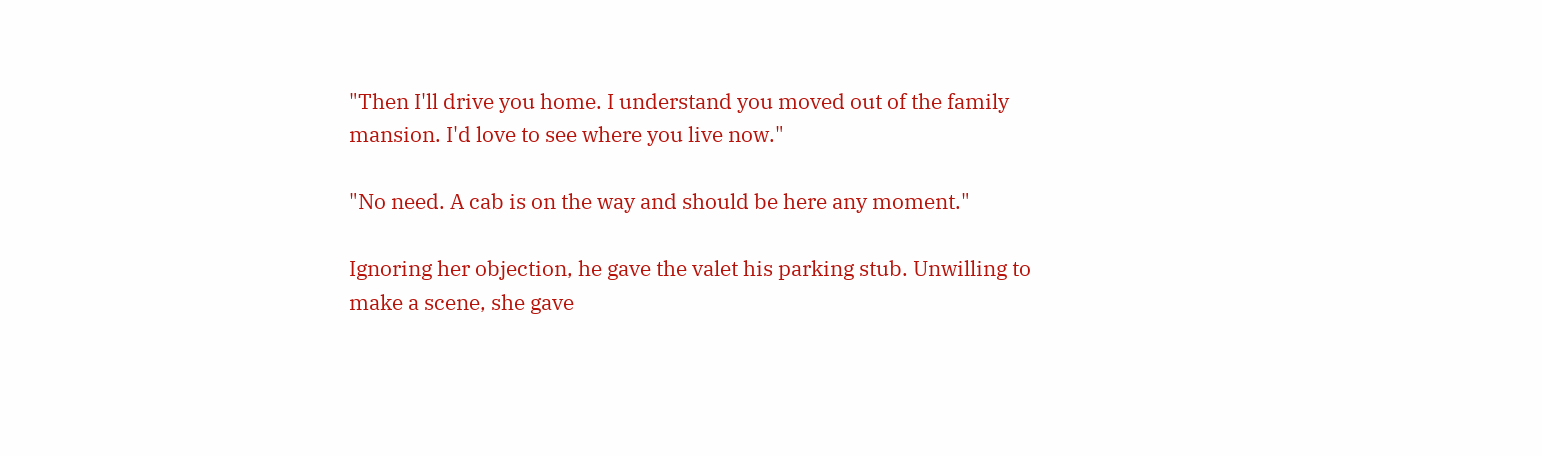"Then I'll drive you home. I understand you moved out of the family mansion. I'd love to see where you live now."

"No need. A cab is on the way and should be here any moment."

Ignoring her objection, he gave the valet his parking stub. Unwilling to make a scene, she gave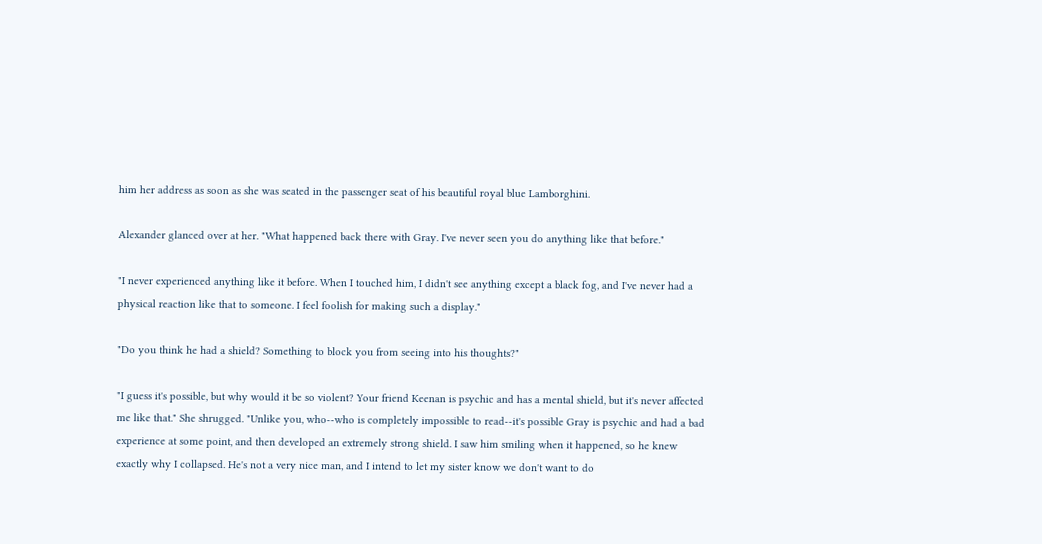him her address as soon as she was seated in the passenger seat of his beautiful royal blue Lamborghini.

Alexander glanced over at her. "What happened back there with Gray. I've never seen you do anything like that before."

"I never experienced anything like it before. When I touched him, I didn't see anything except a black fog, and I've never had a physical reaction like that to someone. I feel foolish for making such a display."

"Do you think he had a shield? Something to block you from seeing into his thoughts?"

"I guess it's possible, but why would it be so violent? Your friend Keenan is psychic and has a mental shield, but it's never affected me like that." She shrugged. "Unlike you, who--who is completely impossible to read--it's possible Gray is psychic and had a bad experience at some point, and then developed an extremely strong shield. I saw him smiling when it happened, so he knew exactly why I collapsed. He's not a very nice man, and I intend to let my sister know we don't want to do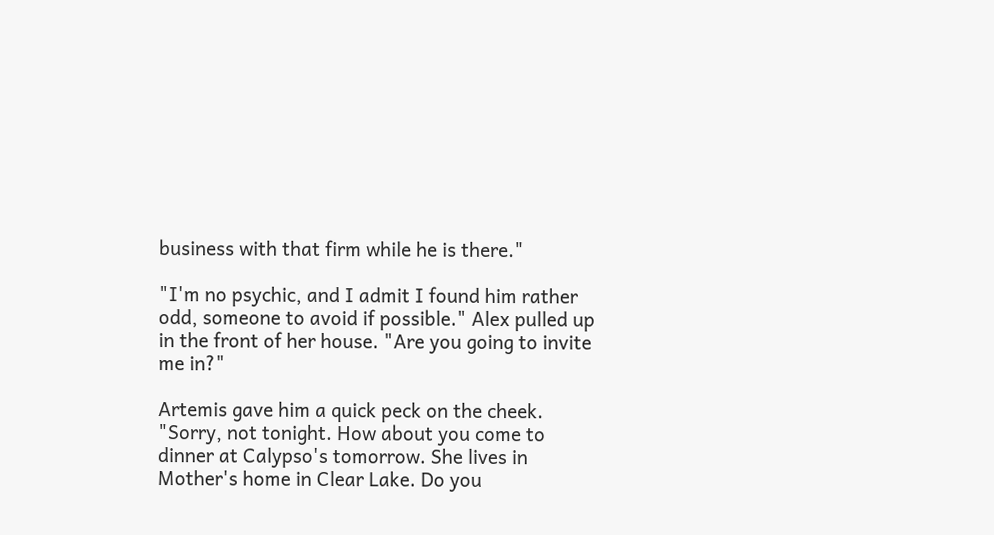business with that firm while he is there."

"I'm no psychic, and I admit I found him rather odd, someone to avoid if possible." Alex pulled up in the front of her house. "Are you going to invite me in?"

Artemis gave him a quick peck on the cheek. "Sorry, not tonight. How about you come to dinner at Calypso's tomorrow. She lives in Mother's home in Clear Lake. Do you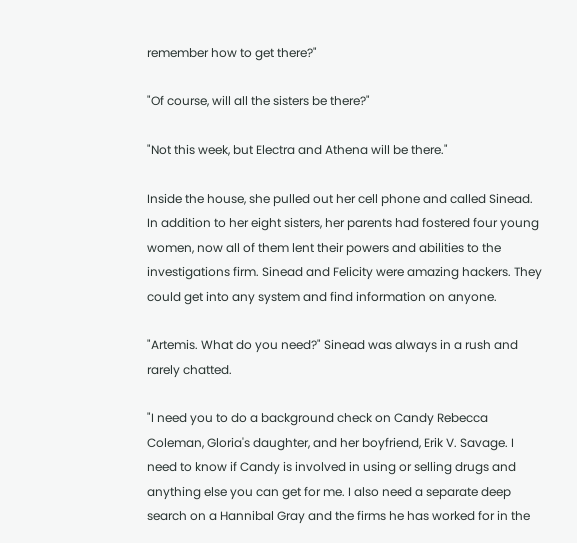remember how to get there?"

"Of course, will all the sisters be there?"

"Not this week, but Electra and Athena will be there."

Inside the house, she pulled out her cell phone and called Sinead. In addition to her eight sisters, her parents had fostered four young women, now all of them lent their powers and abilities to the investigations firm. Sinead and Felicity were amazing hackers. They could get into any system and find information on anyone.

"Artemis. What do you need?" Sinead was always in a rush and rarely chatted.

"I need you to do a background check on Candy Rebecca Coleman, Gloria's daughter, and her boyfriend, Erik V. Savage. I need to know if Candy is involved in using or selling drugs and anything else you can get for me. I also need a separate deep search on a Hannibal Gray and the firms he has worked for in the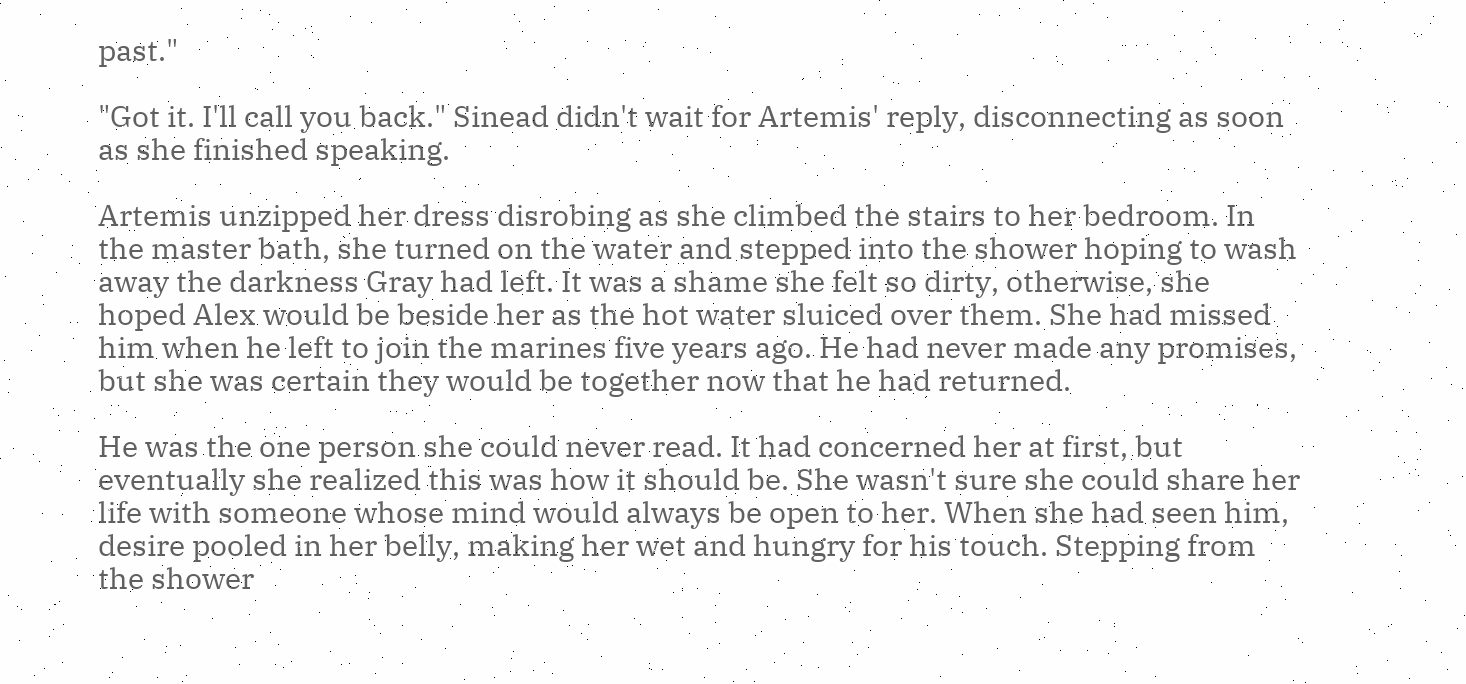past."

"Got it. I'll call you back." Sinead didn't wait for Artemis' reply, disconnecting as soon as she finished speaking.

Artemis unzipped her dress disrobing as she climbed the stairs to her bedroom. In the master bath, she turned on the water and stepped into the shower hoping to wash away the darkness Gray had left. It was a shame she felt so dirty, otherwise, she hoped Alex would be beside her as the hot water sluiced over them. She had missed him when he left to join the marines five years ago. He had never made any promises, but she was certain they would be together now that he had returned.

He was the one person she could never read. It had concerned her at first, but eventually she realized this was how it should be. She wasn't sure she could share her life with someone whose mind would always be open to her. When she had seen him, desire pooled in her belly, making her wet and hungry for his touch. Stepping from the shower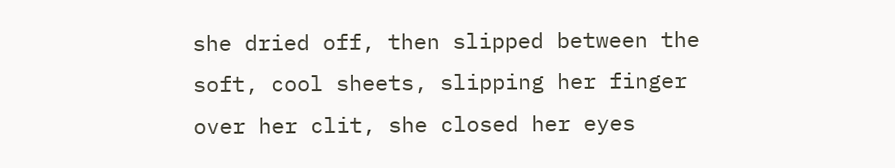she dried off, then slipped between the soft, cool sheets, slipping her finger over her clit, she closed her eyes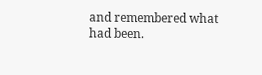and remembered what had been.